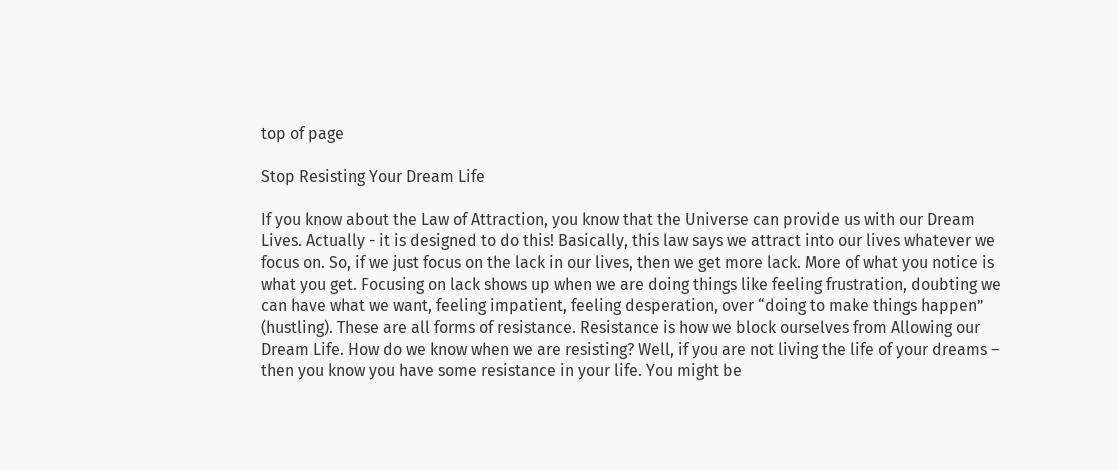top of page

Stop Resisting Your Dream Life

If you know about the Law of Attraction, you know that the Universe can provide us with our Dream Lives. Actually - it is designed to do this! Basically, this law says we attract into our lives whatever we focus on. So, if we just focus on the lack in our lives, then we get more lack. More of what you notice is what you get. Focusing on lack shows up when we are doing things like feeling frustration, doubting we can have what we want, feeling impatient, feeling desperation, over “doing to make things happen” (hustling). These are all forms of resistance. Resistance is how we block ourselves from Allowing our Dream Life. How do we know when we are resisting? Well, if you are not living the life of your dreams – then you know you have some resistance in your life. You might be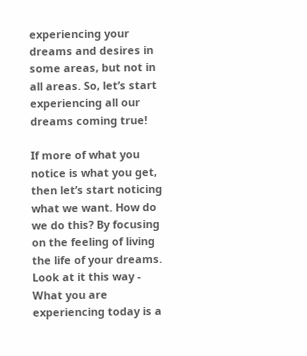experiencing your dreams and desires in some areas, but not in all areas. So, let’s start experiencing all our dreams coming true!

If more of what you notice is what you get, then let’s start noticing what we want. How do we do this? By focusing on the feeling of living the life of your dreams. Look at it this way - What you are experiencing today is a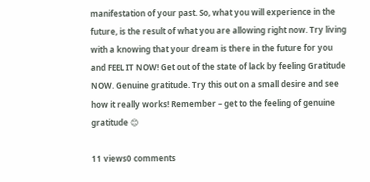manifestation of your past. So, what you will experience in the future, is the result of what you are allowing right now. Try living with a knowing that your dream is there in the future for you and FEEL IT NOW! Get out of the state of lack by feeling Gratitude NOW. Genuine gratitude. Try this out on a small desire and see how it really works! Remember – get to the feeling of genuine gratitude 😊

11 views0 comments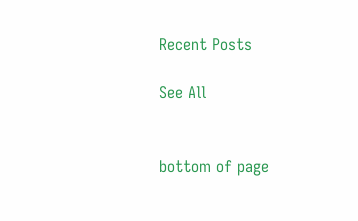Recent Posts

See All


bottom of page